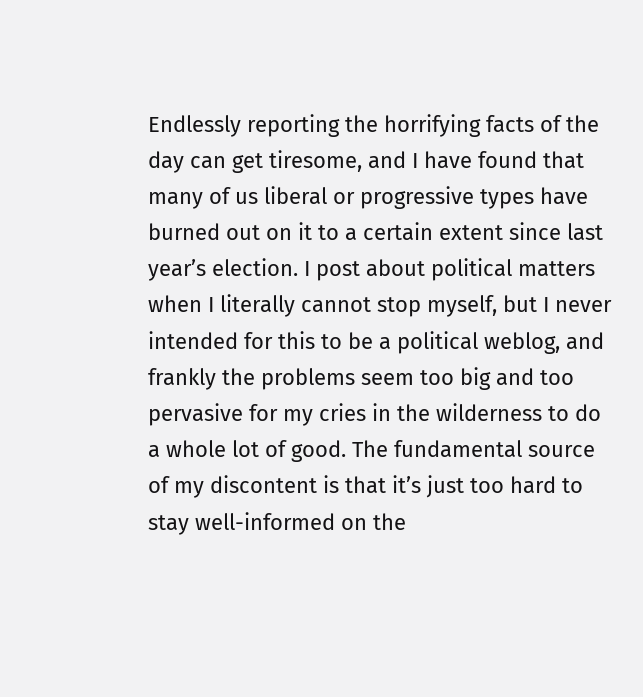Endlessly reporting the horrifying facts of the day can get tiresome, and I have found that many of us liberal or progressive types have burned out on it to a certain extent since last year’s election. I post about political matters when I literally cannot stop myself, but I never intended for this to be a political weblog, and frankly the problems seem too big and too pervasive for my cries in the wilderness to do a whole lot of good. The fundamental source of my discontent is that it’s just too hard to stay well-informed on the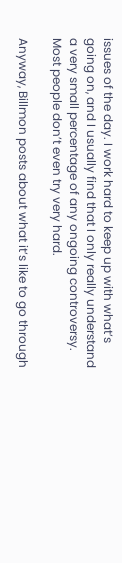issues of the day. I work hard to keep up with what’s going on, and I usually find that I only really understand a very small percentage of any ongoing controversy. Most people don’t even try very hard.

Anyway, Billmon posts about what it’s like to go through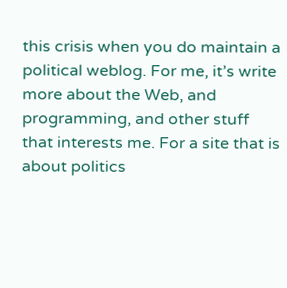this crisis when you do maintain a political weblog. For me, it’s write more about the Web, and programming, and other stuff that interests me. For a site that is about politics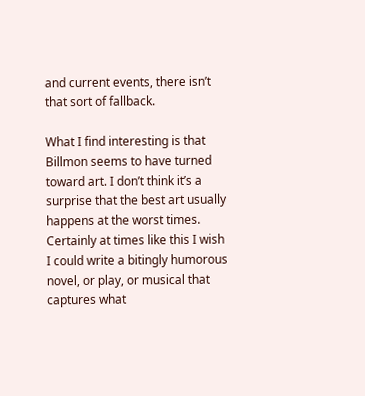and current events, there isn’t that sort of fallback.

What I find interesting is that Billmon seems to have turned toward art. I don’t think it’s a surprise that the best art usually happens at the worst times. Certainly at times like this I wish I could write a bitingly humorous novel, or play, or musical that captures what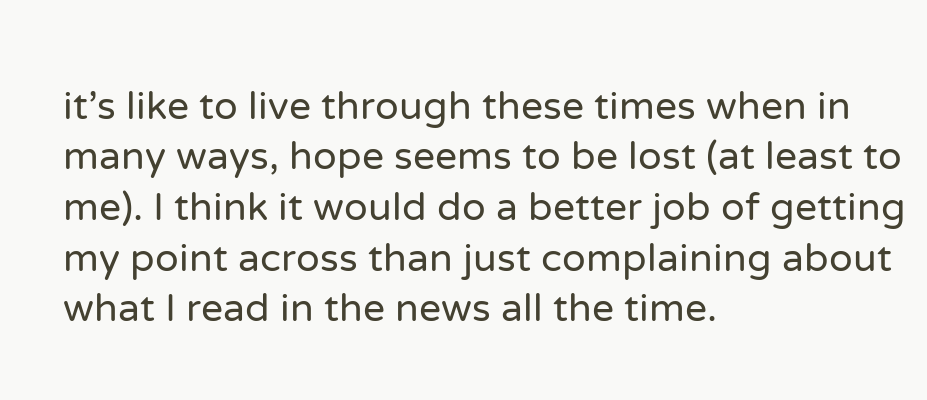it’s like to live through these times when in many ways, hope seems to be lost (at least to me). I think it would do a better job of getting my point across than just complaining about what I read in the news all the time.